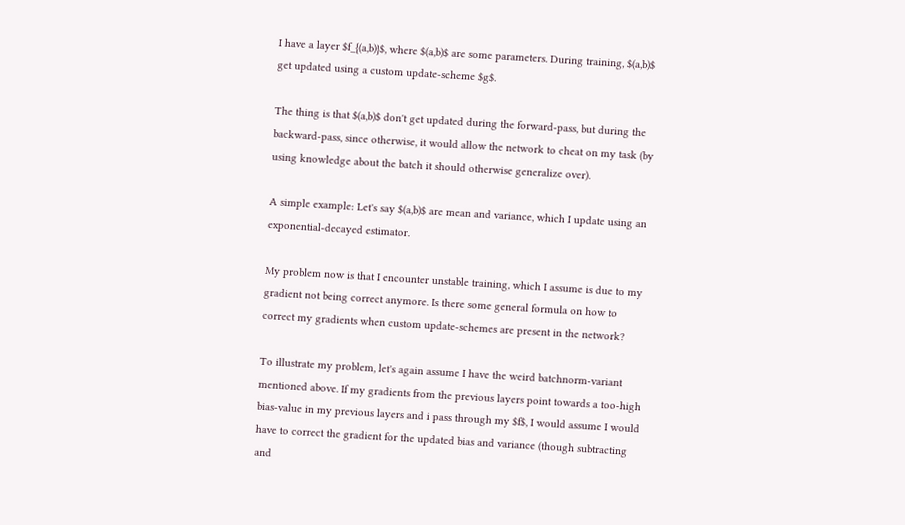I have a layer $f_{(a,b)}$, where $(a,b)$ are some parameters. During training, $(a,b)$ get updated using a custom update-scheme $g$.

The thing is that $(a,b)$ don't get updated during the forward-pass, but during the backward-pass, since otherwise, it would allow the network to cheat on my task (by using knowledge about the batch it should otherwise generalize over).

A simple example: Let's say $(a,b)$ are mean and variance, which I update using an exponential-decayed estimator.

My problem now is that I encounter unstable training, which I assume is due to my gradient not being correct anymore. Is there some general formula on how to correct my gradients when custom update-schemes are present in the network?

To illustrate my problem, let's again assume I have the weird batchnorm-variant mentioned above. If my gradients from the previous layers point towards a too-high bias-value in my previous layers and i pass through my $f$, I would assume I would have to correct the gradient for the updated bias and variance (though subtracting and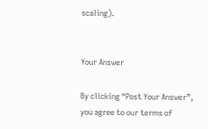scaling).


Your Answer

By clicking “Post Your Answer”, you agree to our terms of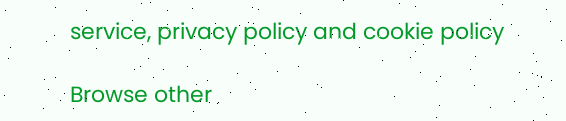service, privacy policy and cookie policy

Browse other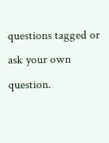questions tagged or ask your own question.